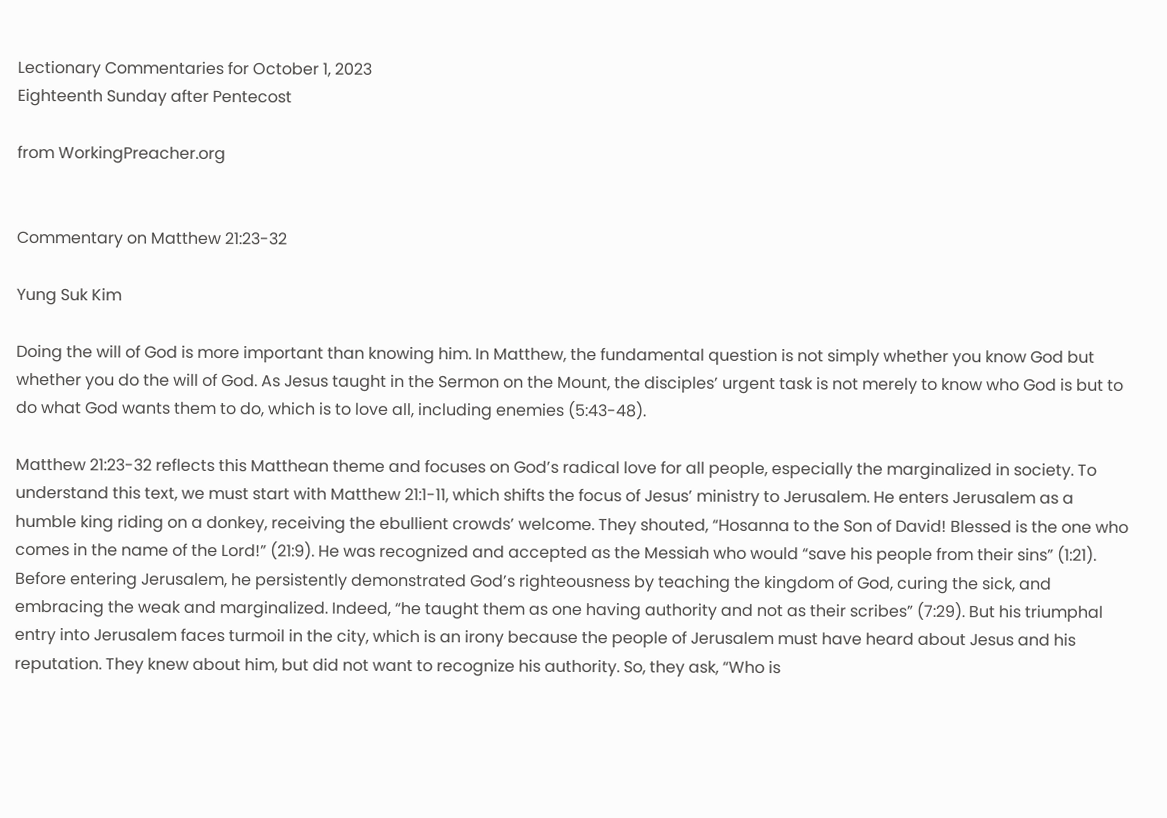Lectionary Commentaries for October 1, 2023
Eighteenth Sunday after Pentecost

from WorkingPreacher.org


Commentary on Matthew 21:23-32

Yung Suk Kim

Doing the will of God is more important than knowing him. In Matthew, the fundamental question is not simply whether you know God but whether you do the will of God. As Jesus taught in the Sermon on the Mount, the disciples’ urgent task is not merely to know who God is but to do what God wants them to do, which is to love all, including enemies (5:43-48).

Matthew 21:23-32 reflects this Matthean theme and focuses on God’s radical love for all people, especially the marginalized in society. To understand this text, we must start with Matthew 21:1-11, which shifts the focus of Jesus’ ministry to Jerusalem. He enters Jerusalem as a humble king riding on a donkey, receiving the ebullient crowds’ welcome. They shouted, “Hosanna to the Son of David! Blessed is the one who comes in the name of the Lord!” (21:9). He was recognized and accepted as the Messiah who would “save his people from their sins” (1:21). Before entering Jerusalem, he persistently demonstrated God’s righteousness by teaching the kingdom of God, curing the sick, and embracing the weak and marginalized. Indeed, “he taught them as one having authority and not as their scribes” (7:29). But his triumphal entry into Jerusalem faces turmoil in the city, which is an irony because the people of Jerusalem must have heard about Jesus and his reputation. They knew about him, but did not want to recognize his authority. So, they ask, “Who is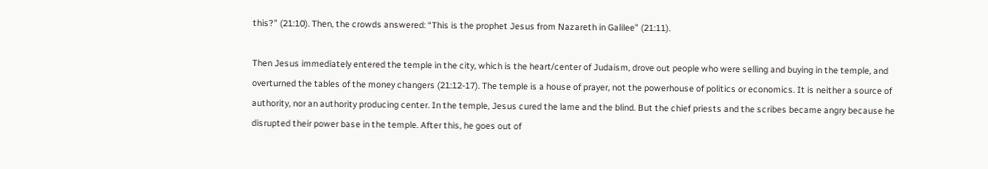this?” (21:10). Then, the crowds answered: “This is the prophet Jesus from Nazareth in Galilee” (21:11).

Then Jesus immediately entered the temple in the city, which is the heart/center of Judaism, drove out people who were selling and buying in the temple, and overturned the tables of the money changers (21:12-17). The temple is a house of prayer, not the powerhouse of politics or economics. It is neither a source of authority, nor an authority producing center. In the temple, Jesus cured the lame and the blind. But the chief priests and the scribes became angry because he disrupted their power base in the temple. After this, he goes out of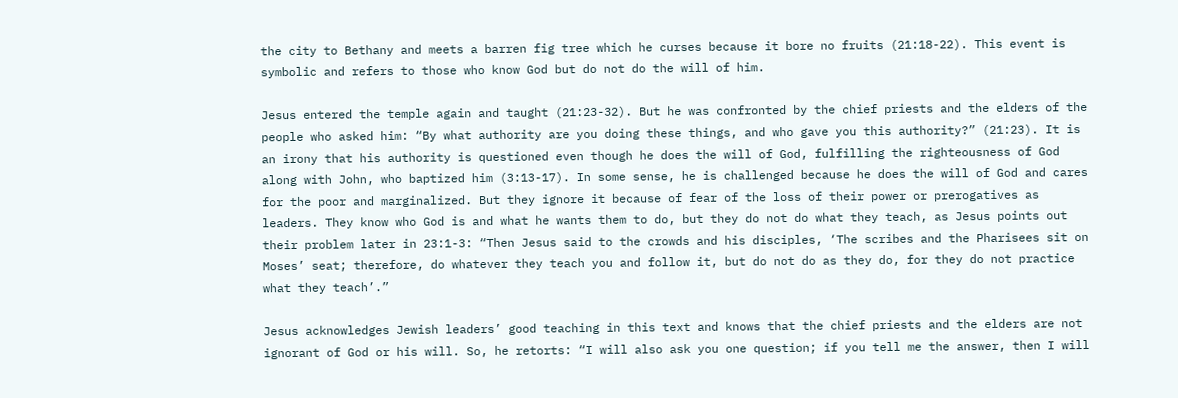the city to Bethany and meets a barren fig tree which he curses because it bore no fruits (21:18-22). This event is symbolic and refers to those who know God but do not do the will of him.

Jesus entered the temple again and taught (21:23-32). But he was confronted by the chief priests and the elders of the people who asked him: “By what authority are you doing these things, and who gave you this authority?” (21:23). It is an irony that his authority is questioned even though he does the will of God, fulfilling the righteousness of God along with John, who baptized him (3:13-17). In some sense, he is challenged because he does the will of God and cares for the poor and marginalized. But they ignore it because of fear of the loss of their power or prerogatives as leaders. They know who God is and what he wants them to do, but they do not do what they teach, as Jesus points out their problem later in 23:1-3: “Then Jesus said to the crowds and his disciples, ‘The scribes and the Pharisees sit on Moses’ seat; therefore, do whatever they teach you and follow it, but do not do as they do, for they do not practice what they teach’.”

Jesus acknowledges Jewish leaders’ good teaching in this text and knows that the chief priests and the elders are not ignorant of God or his will. So, he retorts: “I will also ask you one question; if you tell me the answer, then I will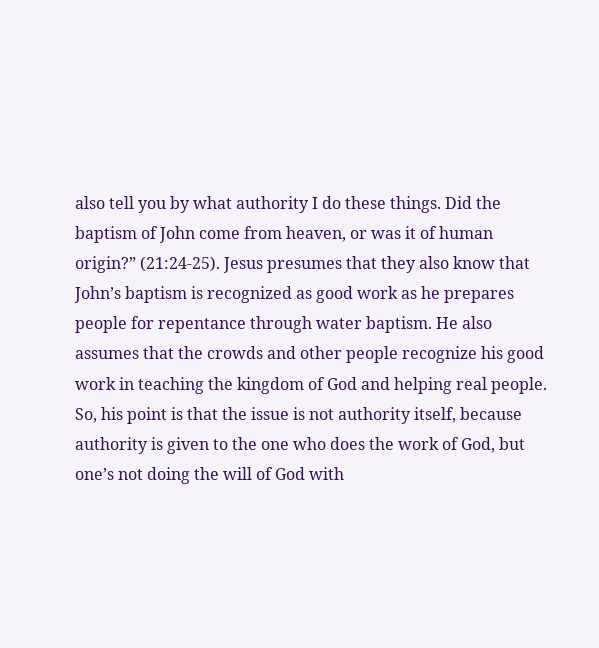also tell you by what authority I do these things. Did the baptism of John come from heaven, or was it of human origin?” (21:24-25). Jesus presumes that they also know that John’s baptism is recognized as good work as he prepares people for repentance through water baptism. He also assumes that the crowds and other people recognize his good work in teaching the kingdom of God and helping real people. So, his point is that the issue is not authority itself, because authority is given to the one who does the work of God, but one’s not doing the will of God with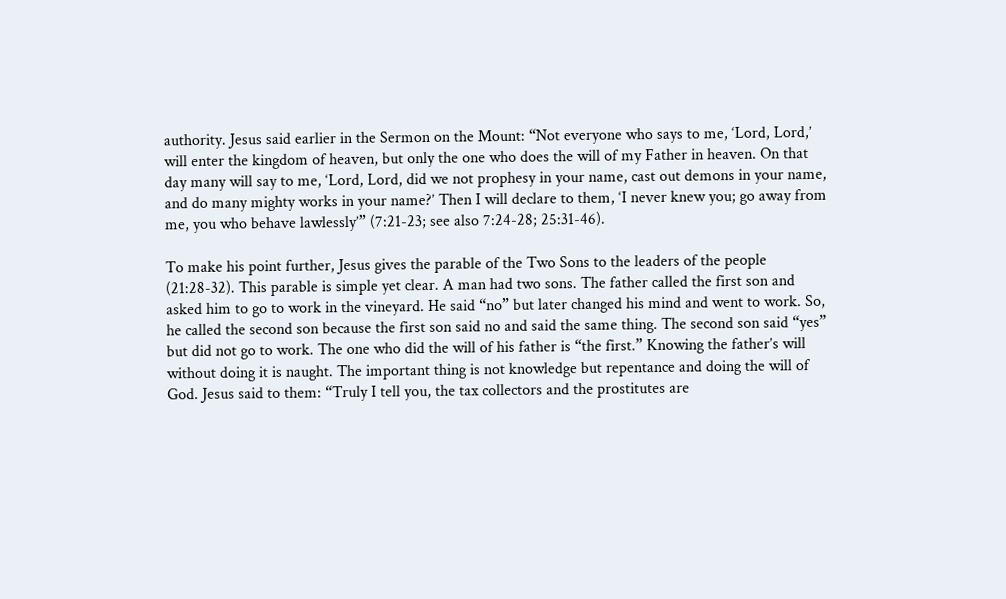authority. Jesus said earlier in the Sermon on the Mount: “Not everyone who says to me, ‘Lord, Lord,’ will enter the kingdom of heaven, but only the one who does the will of my Father in heaven. On that day many will say to me, ‘Lord, Lord, did we not prophesy in your name, cast out demons in your name, and do many mighty works in your name?’ Then I will declare to them, ‘I never knew you; go away from me, you who behave lawlessly’” (7:21-23; see also 7:24-28; 25:31-46).

To make his point further, Jesus gives the parable of the Two Sons to the leaders of the people (21:28-32). This parable is simple yet clear. A man had two sons. The father called the first son and asked him to go to work in the vineyard. He said “no” but later changed his mind and went to work. So, he called the second son because the first son said no and said the same thing. The second son said “yes” but did not go to work. The one who did the will of his father is “the first.” Knowing the father’s will without doing it is naught. The important thing is not knowledge but repentance and doing the will of God. Jesus said to them: “Truly I tell you, the tax collectors and the prostitutes are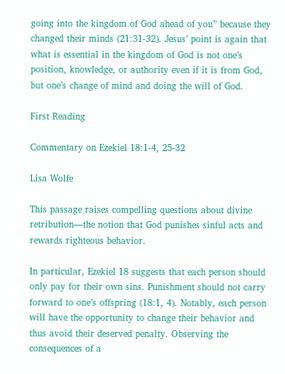going into the kingdom of God ahead of you” because they changed their minds (21:31-32). Jesus’ point is again that what is essential in the kingdom of God is not one’s position, knowledge, or authority even if it is from God, but one’s change of mind and doing the will of God.

First Reading

Commentary on Ezekiel 18:1-4, 25-32

Lisa Wolfe

This passage raises compelling questions about divine retribution—the notion that God punishes sinful acts and rewards righteous behavior.

In particular, Ezekiel 18 suggests that each person should only pay for their own sins. Punishment should not carry forward to one’s offspring (18:1, 4). Notably, each person will have the opportunity to change their behavior and thus avoid their deserved penalty. Observing the consequences of a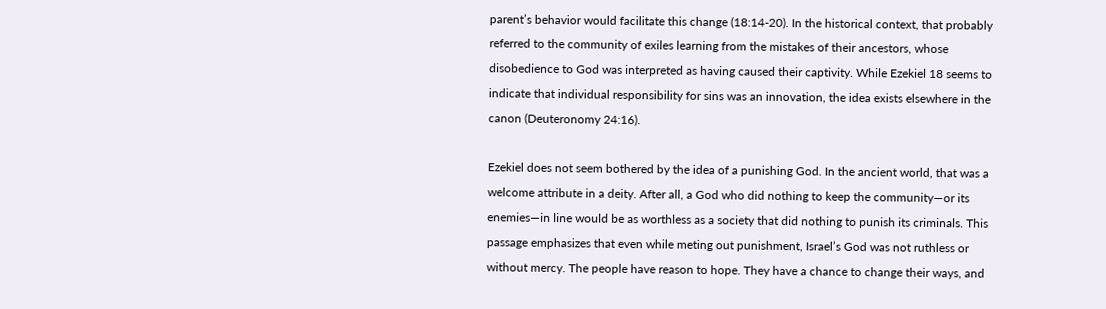parent’s behavior would facilitate this change (18:14-20). In the historical context, that probably referred to the community of exiles learning from the mistakes of their ancestors, whose disobedience to God was interpreted as having caused their captivity. While Ezekiel 18 seems to indicate that individual responsibility for sins was an innovation, the idea exists elsewhere in the canon (Deuteronomy 24:16).

Ezekiel does not seem bothered by the idea of a punishing God. In the ancient world, that was a welcome attribute in a deity. After all, a God who did nothing to keep the community—or its enemies—in line would be as worthless as a society that did nothing to punish its criminals. This passage emphasizes that even while meting out punishment, Israel’s God was not ruthless or without mercy. The people have reason to hope. They have a chance to change their ways, and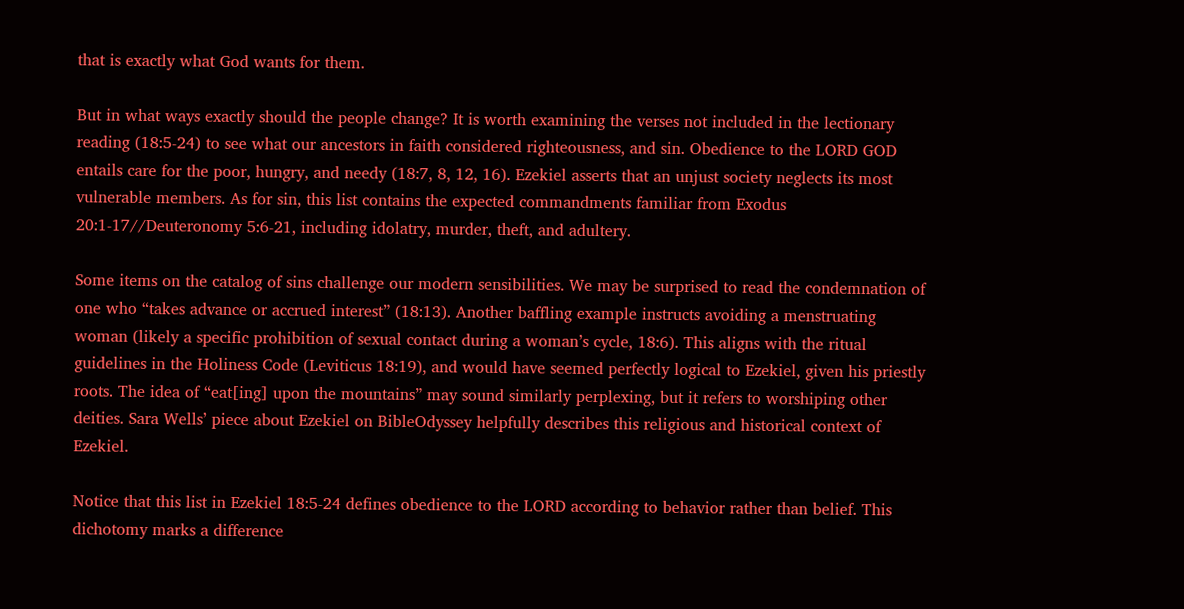that is exactly what God wants for them.

But in what ways exactly should the people change? It is worth examining the verses not included in the lectionary reading (18:5-24) to see what our ancestors in faith considered righteousness, and sin. Obedience to the LORD GOD entails care for the poor, hungry, and needy (18:7, 8, 12, 16). Ezekiel asserts that an unjust society neglects its most vulnerable members. As for sin, this list contains the expected commandments familiar from Exodus 20:1-17//Deuteronomy 5:6-21, including idolatry, murder, theft, and adultery.

Some items on the catalog of sins challenge our modern sensibilities. We may be surprised to read the condemnation of one who “takes advance or accrued interest” (18:13). Another baffling example instructs avoiding a menstruating woman (likely a specific prohibition of sexual contact during a woman’s cycle, 18:6). This aligns with the ritual guidelines in the Holiness Code (Leviticus 18:19), and would have seemed perfectly logical to Ezekiel, given his priestly roots. The idea of “eat[ing] upon the mountains” may sound similarly perplexing, but it refers to worshiping other deities. Sara Wells’ piece about Ezekiel on BibleOdyssey helpfully describes this religious and historical context of Ezekiel.

Notice that this list in Ezekiel 18:5-24 defines obedience to the LORD according to behavior rather than belief. This dichotomy marks a difference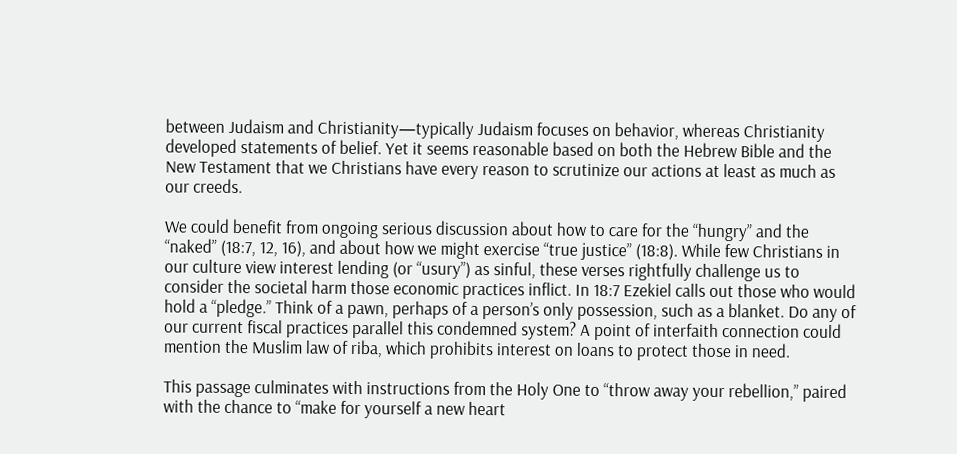between Judaism and Christianity—typically Judaism focuses on behavior, whereas Christianity developed statements of belief. Yet it seems reasonable based on both the Hebrew Bible and the New Testament that we Christians have every reason to scrutinize our actions at least as much as our creeds.

We could benefit from ongoing serious discussion about how to care for the “hungry” and the “naked” (18:7, 12, 16), and about how we might exercise “true justice” (18:8). While few Christians in our culture view interest lending (or “usury”) as sinful, these verses rightfully challenge us to consider the societal harm those economic practices inflict. In 18:7 Ezekiel calls out those who would hold a “pledge.” Think of a pawn, perhaps of a person’s only possession, such as a blanket. Do any of our current fiscal practices parallel this condemned system? A point of interfaith connection could mention the Muslim law of riba, which prohibits interest on loans to protect those in need.

This passage culminates with instructions from the Holy One to “throw away your rebellion,” paired with the chance to “make for yourself a new heart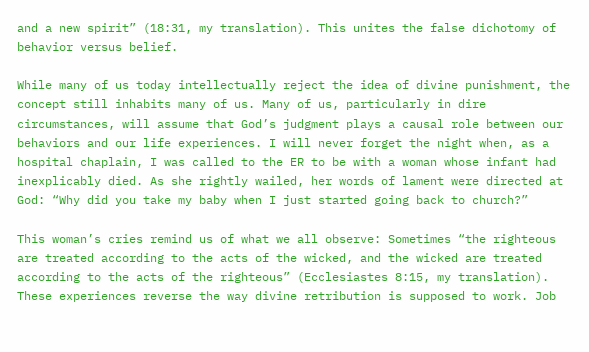and a new spirit” (18:31, my translation). This unites the false dichotomy of behavior versus belief.

While many of us today intellectually reject the idea of divine punishment, the concept still inhabits many of us. Many of us, particularly in dire circumstances, will assume that God’s judgment plays a causal role between our behaviors and our life experiences. I will never forget the night when, as a hospital chaplain, I was called to the ER to be with a woman whose infant had inexplicably died. As she rightly wailed, her words of lament were directed at God: “Why did you take my baby when I just started going back to church?”

This woman’s cries remind us of what we all observe: Sometimes “the righteous are treated according to the acts of the wicked, and the wicked are treated according to the acts of the righteous” (Ecclesiastes 8:15, my translation). These experiences reverse the way divine retribution is supposed to work. Job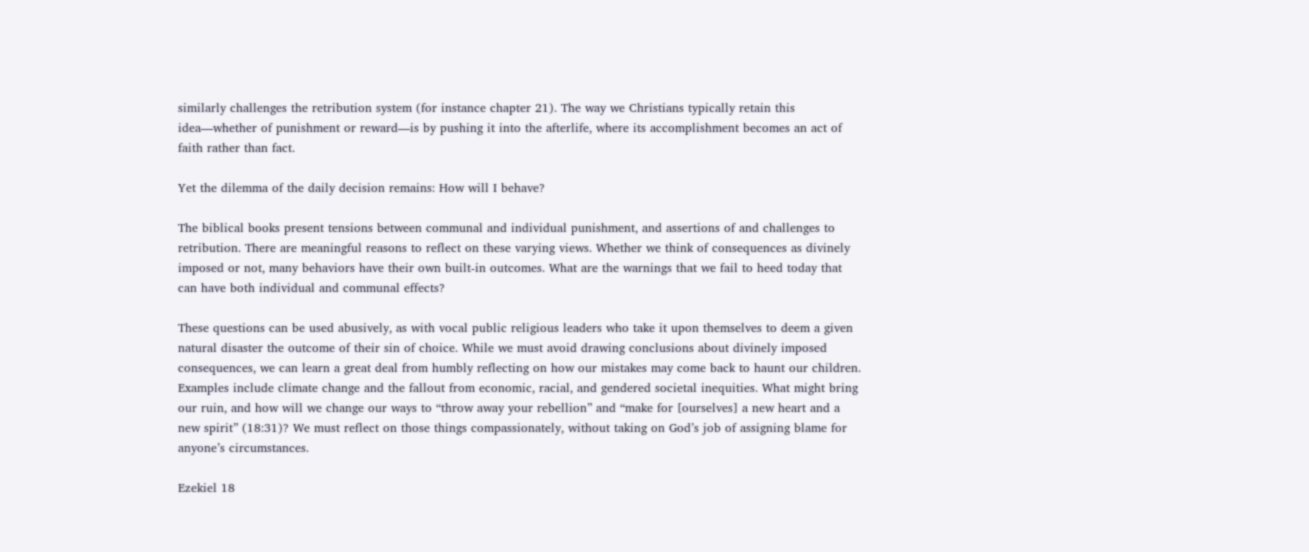similarly challenges the retribution system (for instance chapter 21). The way we Christians typically retain this idea—whether of punishment or reward—is by pushing it into the afterlife, where its accomplishment becomes an act of faith rather than fact.

Yet the dilemma of the daily decision remains: How will I behave?

The biblical books present tensions between communal and individual punishment, and assertions of and challenges to retribution. There are meaningful reasons to reflect on these varying views. Whether we think of consequences as divinely imposed or not, many behaviors have their own built-in outcomes. What are the warnings that we fail to heed today that can have both individual and communal effects?

These questions can be used abusively, as with vocal public religious leaders who take it upon themselves to deem a given natural disaster the outcome of their sin of choice. While we must avoid drawing conclusions about divinely imposed consequences, we can learn a great deal from humbly reflecting on how our mistakes may come back to haunt our children. Examples include climate change and the fallout from economic, racial, and gendered societal inequities. What might bring our ruin, and how will we change our ways to “throw away your rebellion” and “make for [ourselves] a new heart and a new spirit” (18:31)? We must reflect on those things compassionately, without taking on God’s job of assigning blame for anyone’s circumstances.

Ezekiel 18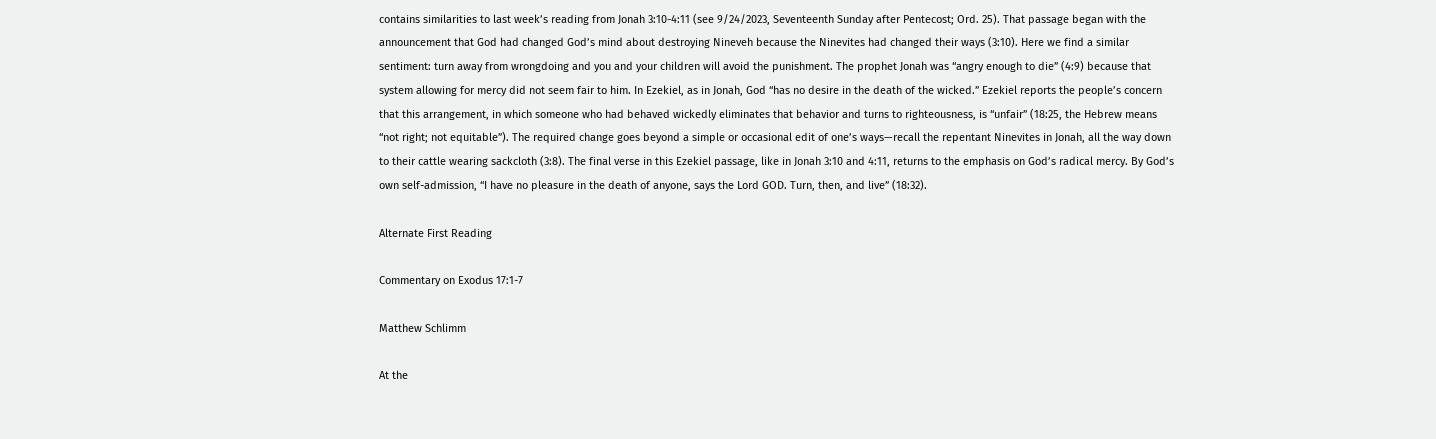contains similarities to last week’s reading from Jonah 3:10-4:11 (see 9/24/2023, Seventeenth Sunday after Pentecost; Ord. 25). That passage began with the announcement that God had changed God’s mind about destroying Nineveh because the Ninevites had changed their ways (3:10). Here we find a similar sentiment: turn away from wrongdoing and you and your children will avoid the punishment. The prophet Jonah was “angry enough to die” (4:9) because that system allowing for mercy did not seem fair to him. In Ezekiel, as in Jonah, God “has no desire in the death of the wicked.” Ezekiel reports the people’s concern that this arrangement, in which someone who had behaved wickedly eliminates that behavior and turns to righteousness, is “unfair” (18:25, the Hebrew means “not right; not equitable”). The required change goes beyond a simple or occasional edit of one’s ways—recall the repentant Ninevites in Jonah, all the way down to their cattle wearing sackcloth (3:8). The final verse in this Ezekiel passage, like in Jonah 3:10 and 4:11, returns to the emphasis on God’s radical mercy. By God’s own self-admission, “I have no pleasure in the death of anyone, says the Lord GOD. Turn, then, and live” (18:32).

Alternate First Reading

Commentary on Exodus 17:1-7

Matthew Schlimm

At the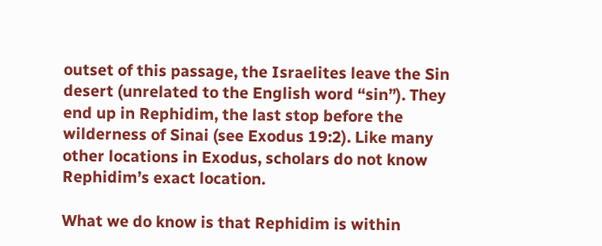outset of this passage, the Israelites leave the Sin desert (unrelated to the English word “sin”). They end up in Rephidim, the last stop before the wilderness of Sinai (see Exodus 19:2). Like many other locations in Exodus, scholars do not know Rephidim’s exact location.

What we do know is that Rephidim is within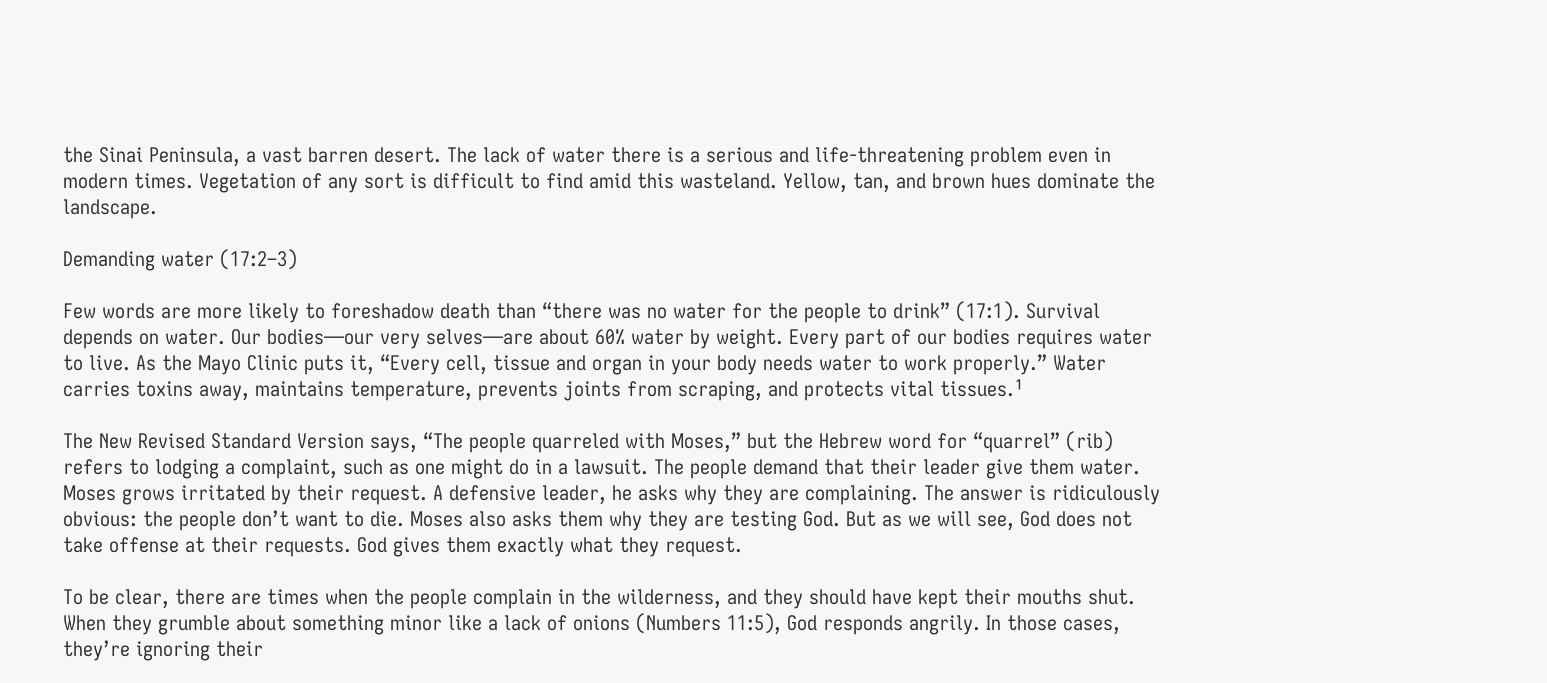the Sinai Peninsula, a vast barren desert. The lack of water there is a serious and life-threatening problem even in modern times. Vegetation of any sort is difficult to find amid this wasteland. Yellow, tan, and brown hues dominate the landscape.

Demanding water (17:2–3)

Few words are more likely to foreshadow death than “there was no water for the people to drink” (17:1). Survival depends on water. Our bodies—our very selves—are about 60% water by weight. Every part of our bodies requires water to live. As the Mayo Clinic puts it, “Every cell, tissue and organ in your body needs water to work properly.” Water carries toxins away, maintains temperature, prevents joints from scraping, and protects vital tissues.¹

The New Revised Standard Version says, “The people quarreled with Moses,” but the Hebrew word for “quarrel” (rib) refers to lodging a complaint, such as one might do in a lawsuit. The people demand that their leader give them water. Moses grows irritated by their request. A defensive leader, he asks why they are complaining. The answer is ridiculously obvious: the people don’t want to die. Moses also asks them why they are testing God. But as we will see, God does not take offense at their requests. God gives them exactly what they request.

To be clear, there are times when the people complain in the wilderness, and they should have kept their mouths shut. When they grumble about something minor like a lack of onions (Numbers 11:5), God responds angrily. In those cases, they’re ignoring their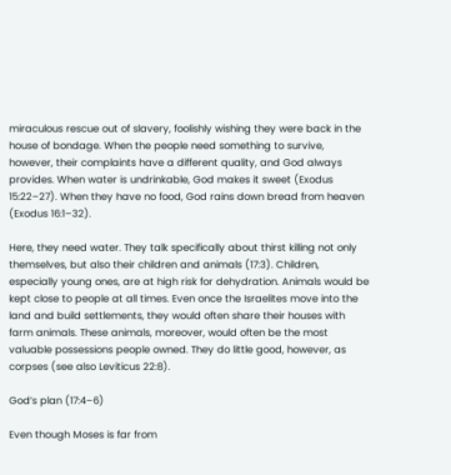miraculous rescue out of slavery, foolishly wishing they were back in the house of bondage. When the people need something to survive, however, their complaints have a different quality, and God always provides. When water is undrinkable, God makes it sweet (Exodus 15:22–27). When they have no food, God rains down bread from heaven (Exodus 16:1–32).

Here, they need water. They talk specifically about thirst killing not only themselves, but also their children and animals (17:3). Children, especially young ones, are at high risk for dehydration. Animals would be kept close to people at all times. Even once the Israelites move into the land and build settlements, they would often share their houses with farm animals. These animals, moreover, would often be the most valuable possessions people owned. They do little good, however, as corpses (see also Leviticus 22:8).

God’s plan (17:4–6)

Even though Moses is far from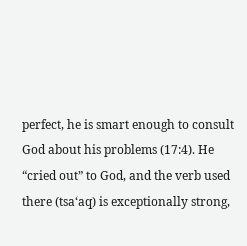perfect, he is smart enough to consult God about his problems (17:4). He “cried out” to God, and the verb used there (tsa‘aq) is exceptionally strong,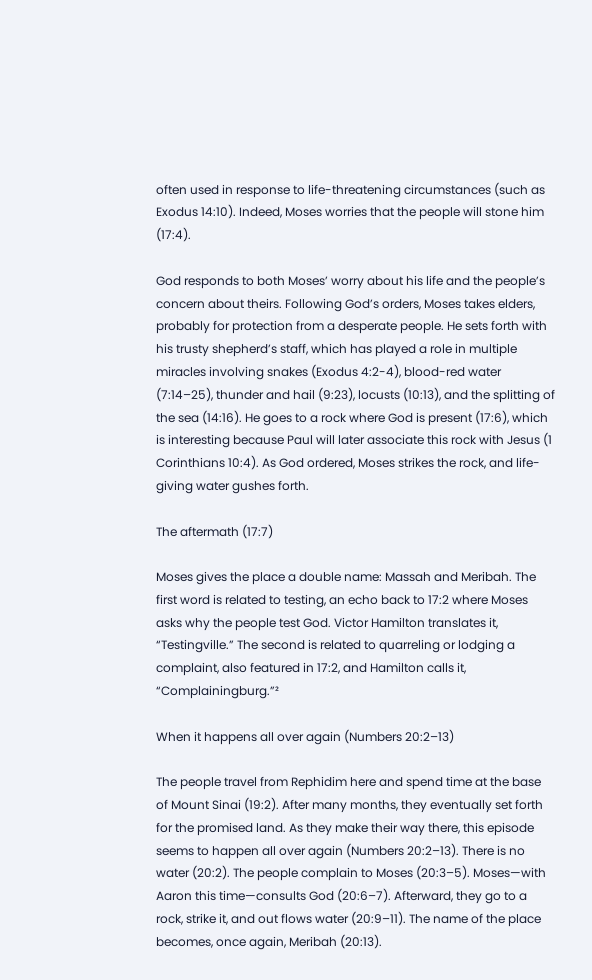often used in response to life-threatening circumstances (such as Exodus 14:10). Indeed, Moses worries that the people will stone him (17:4).

God responds to both Moses’ worry about his life and the people’s concern about theirs. Following God’s orders, Moses takes elders, probably for protection from a desperate people. He sets forth with his trusty shepherd’s staff, which has played a role in multiple miracles involving snakes (Exodus 4:2-4), blood-red water (7:14–25), thunder and hail (9:23), locusts (10:13), and the splitting of the sea (14:16). He goes to a rock where God is present (17:6), which is interesting because Paul will later associate this rock with Jesus (1 Corinthians 10:4). As God ordered, Moses strikes the rock, and life-giving water gushes forth.

The aftermath (17:7)

Moses gives the place a double name: Massah and Meribah. The first word is related to testing, an echo back to 17:2 where Moses asks why the people test God. Victor Hamilton translates it, “Testingville.” The second is related to quarreling or lodging a complaint, also featured in 17:2, and Hamilton calls it, “Complainingburg.”²

When it happens all over again (Numbers 20:2–13)

The people travel from Rephidim here and spend time at the base of Mount Sinai (19:2). After many months, they eventually set forth for the promised land. As they make their way there, this episode seems to happen all over again (Numbers 20:2–13). There is no water (20:2). The people complain to Moses (20:3–5). Moses—with Aaron this time—consults God (20:6–7). Afterward, they go to a rock, strike it, and out flows water (20:9–11). The name of the place becomes, once again, Meribah (20:13).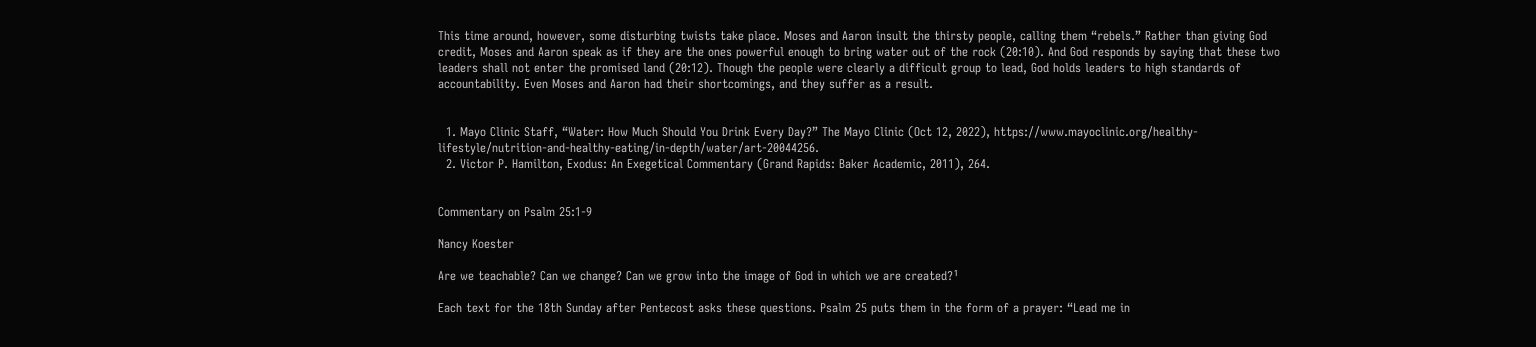This time around, however, some disturbing twists take place. Moses and Aaron insult the thirsty people, calling them “rebels.” Rather than giving God credit, Moses and Aaron speak as if they are the ones powerful enough to bring water out of the rock (20:10). And God responds by saying that these two leaders shall not enter the promised land (20:12). Though the people were clearly a difficult group to lead, God holds leaders to high standards of accountability. Even Moses and Aaron had their shortcomings, and they suffer as a result.


  1. Mayo Clinic Staff, “Water: How Much Should You Drink Every Day?” The Mayo Clinic (Oct 12, 2022), https://www.mayoclinic.org/healthy-lifestyle/nutrition-and-healthy-eating/in-depth/water/art-20044256.
  2. Victor P. Hamilton, Exodus: An Exegetical Commentary (Grand Rapids: Baker Academic, 2011), 264.


Commentary on Psalm 25:1-9

Nancy Koester

Are we teachable? Can we change? Can we grow into the image of God in which we are created?¹

Each text for the 18th Sunday after Pentecost asks these questions. Psalm 25 puts them in the form of a prayer: “Lead me in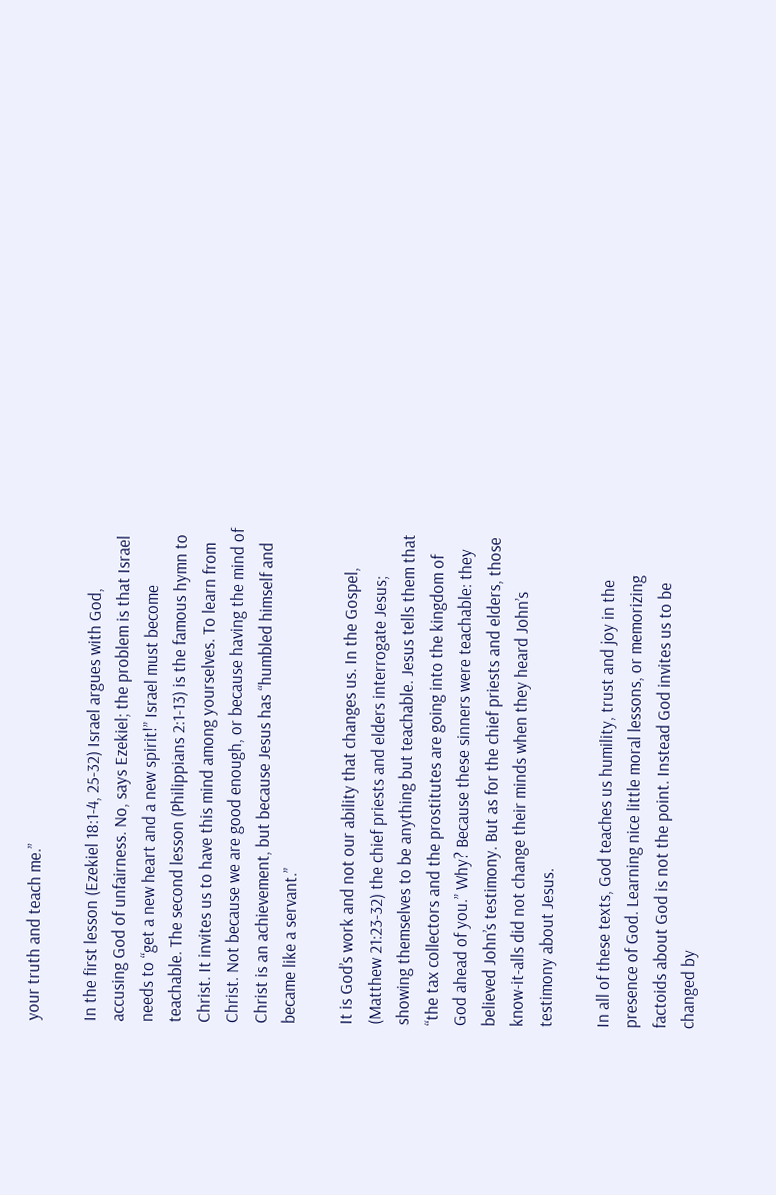your truth and teach me.”

In the first lesson (Ezekiel 18:1-4, 25-32) Israel argues with God, accusing God of unfairness. No, says Ezekiel; the problem is that Israel needs to “get a new heart and a new spirit!” Israel must become teachable. The second lesson (Philippians 2:1-13) is the famous hymn to Christ. It invites us to have this mind among yourselves. To learn from Christ. Not because we are good enough, or because having the mind of Christ is an achievement, but because Jesus has “humbled himself and became like a servant.”

It is God’s work and not our ability that changes us. In the Gospel, (Matthew 21:23-32) the chief priests and elders interrogate Jesus; showing themselves to be anything but teachable. Jesus tells them that “the tax collectors and the prostitutes are going into the kingdom of God ahead of you.” Why? Because these sinners were teachable: they believed John’s testimony. But as for the chief priests and elders, those know-it-alls did not change their minds when they heard John’s testimony about Jesus.

In all of these texts, God teaches us humility, trust and joy in the presence of God. Learning nice little moral lessons, or memorizing factoids about God is not the point. Instead God invites us to be changed by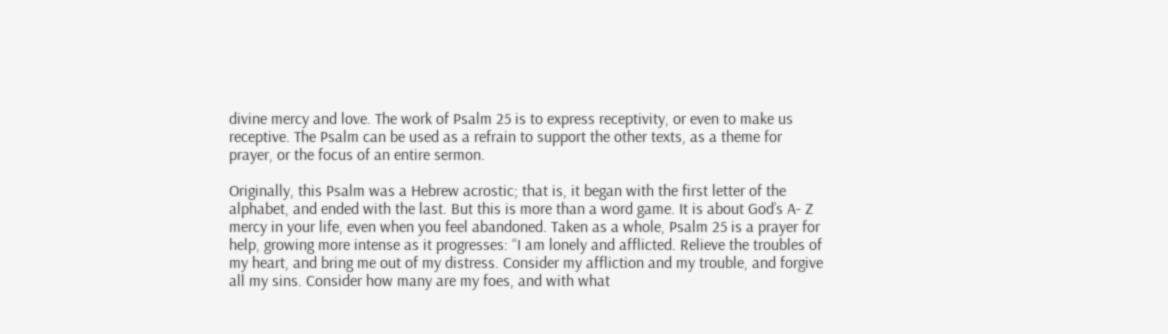divine mercy and love. The work of Psalm 25 is to express receptivity, or even to make us receptive. The Psalm can be used as a refrain to support the other texts, as a theme for prayer, or the focus of an entire sermon.

Originally, this Psalm was a Hebrew acrostic; that is, it began with the first letter of the alphabet, and ended with the last. But this is more than a word game. It is about God’s A- Z mercy in your life, even when you feel abandoned. Taken as a whole, Psalm 25 is a prayer for help, growing more intense as it progresses: “I am lonely and afflicted. Relieve the troubles of my heart, and bring me out of my distress. Consider my affliction and my trouble, and forgive all my sins. Consider how many are my foes, and with what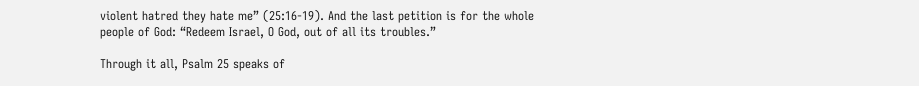violent hatred they hate me” (25:16-19). And the last petition is for the whole people of God: “Redeem Israel, O God, out of all its troubles.”

Through it all, Psalm 25 speaks of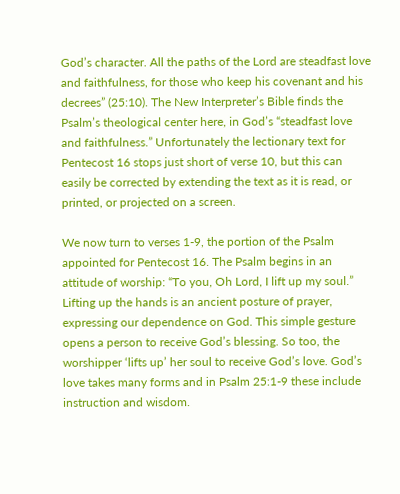God’s character. All the paths of the Lord are steadfast love and faithfulness, for those who keep his covenant and his decrees” (25:10). The New Interpreter’s Bible finds the Psalm’s theological center here, in God’s “steadfast love and faithfulness.” Unfortunately the lectionary text for Pentecost 16 stops just short of verse 10, but this can easily be corrected by extending the text as it is read, or printed, or projected on a screen.

We now turn to verses 1-9, the portion of the Psalm appointed for Pentecost 16. The Psalm begins in an attitude of worship: “To you, Oh Lord, I lift up my soul.” Lifting up the hands is an ancient posture of prayer, expressing our dependence on God. This simple gesture opens a person to receive God’s blessing. So too, the worshipper ‘lifts up’ her soul to receive God’s love. God’s love takes many forms and in Psalm 25:1-9 these include instruction and wisdom.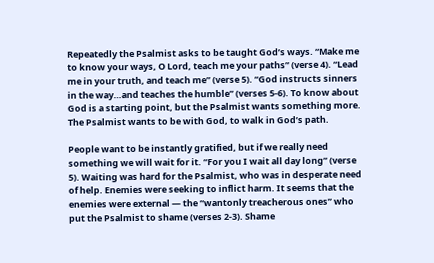Repeatedly the Psalmist asks to be taught God’s ways. “Make me to know your ways, O Lord, teach me your paths” (verse 4). “Lead me in your truth, and teach me” (verse 5). “God instructs sinners in the way…and teaches the humble” (verses 5-6). To know about God is a starting point, but the Psalmist wants something more. The Psalmist wants to be with God, to walk in God’s path.

People want to be instantly gratified, but if we really need something we will wait for it. “For you I wait all day long” (verse 5). Waiting was hard for the Psalmist, who was in desperate need of help. Enemies were seeking to inflict harm. It seems that the enemies were external — the “wantonly treacherous ones” who put the Psalmist to shame (verses 2-3). Shame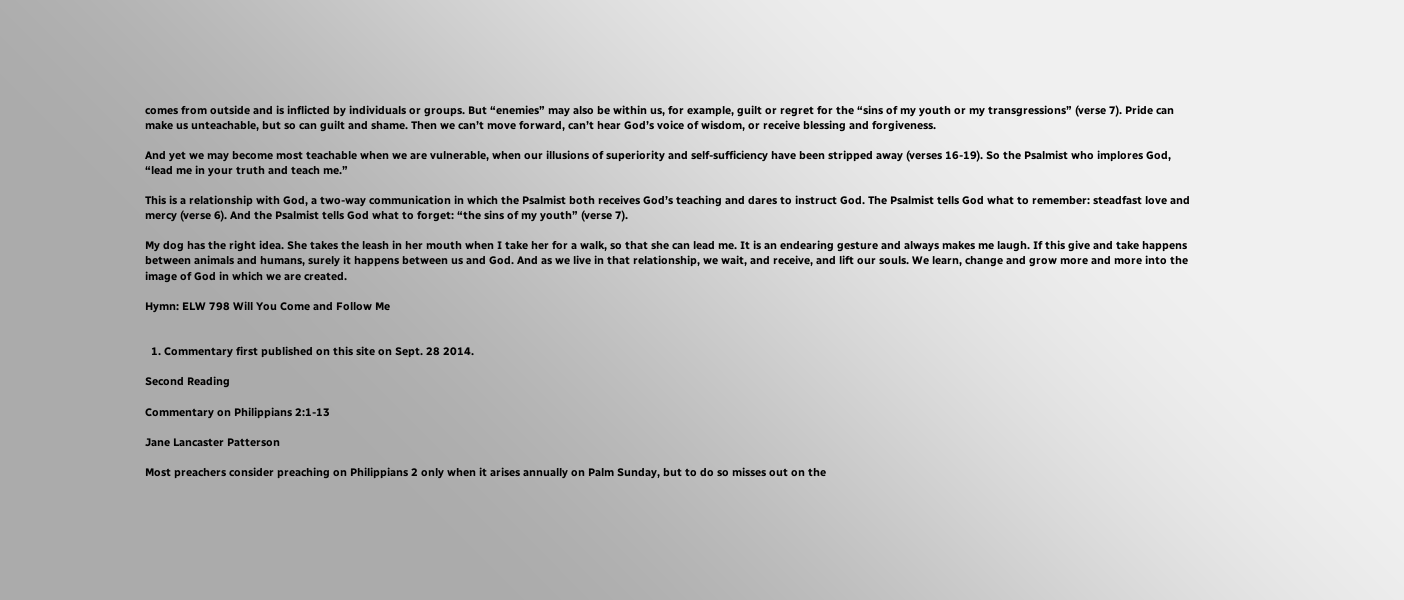comes from outside and is inflicted by individuals or groups. But “enemies” may also be within us, for example, guilt or regret for the “sins of my youth or my transgressions” (verse 7). Pride can make us unteachable, but so can guilt and shame. Then we can’t move forward, can’t hear God’s voice of wisdom, or receive blessing and forgiveness.

And yet we may become most teachable when we are vulnerable, when our illusions of superiority and self-sufficiency have been stripped away (verses 16-19). So the Psalmist who implores God, “lead me in your truth and teach me.”

This is a relationship with God, a two-way communication in which the Psalmist both receives God’s teaching and dares to instruct God. The Psalmist tells God what to remember: steadfast love and mercy (verse 6). And the Psalmist tells God what to forget: “the sins of my youth” (verse 7).

My dog has the right idea. She takes the leash in her mouth when I take her for a walk, so that she can lead me. It is an endearing gesture and always makes me laugh. If this give and take happens between animals and humans, surely it happens between us and God. And as we live in that relationship, we wait, and receive, and lift our souls. We learn, change and grow more and more into the image of God in which we are created.

Hymn: ELW 798 Will You Come and Follow Me


  1. Commentary first published on this site on Sept. 28 2014.

Second Reading

Commentary on Philippians 2:1-13

Jane Lancaster Patterson

Most preachers consider preaching on Philippians 2 only when it arises annually on Palm Sunday, but to do so misses out on the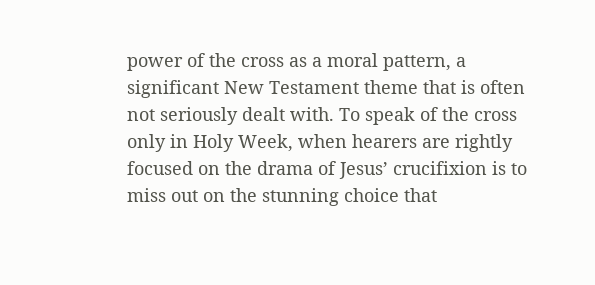power of the cross as a moral pattern, a significant New Testament theme that is often not seriously dealt with. To speak of the cross only in Holy Week, when hearers are rightly focused on the drama of Jesus’ crucifixion is to miss out on the stunning choice that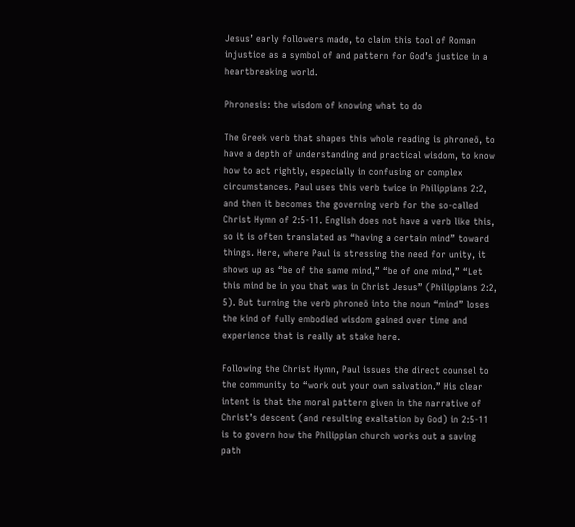Jesus’ early followers made, to claim this tool of Roman injustice as a symbol of and pattern for God’s justice in a heartbreaking world.

Phronesis: the wisdom of knowing what to do

The Greek verb that shapes this whole reading is phroneō, to have a depth of understanding and practical wisdom, to know how to act rightly, especially in confusing or complex circumstances. Paul uses this verb twice in Philippians 2:2, and then it becomes the governing verb for the so-called Christ Hymn of 2:5-11. English does not have a verb like this, so it is often translated as “having a certain mind” toward things. Here, where Paul is stressing the need for unity, it shows up as “be of the same mind,” “be of one mind,” “Let this mind be in you that was in Christ Jesus” (Philippians 2:2, 5). But turning the verb phroneō into the noun “mind” loses the kind of fully embodied wisdom gained over time and experience that is really at stake here.

Following the Christ Hymn, Paul issues the direct counsel to the community to “work out your own salvation.” His clear intent is that the moral pattern given in the narrative of Christ’s descent (and resulting exaltation by God) in 2:5-11 is to govern how the Philippian church works out a saving path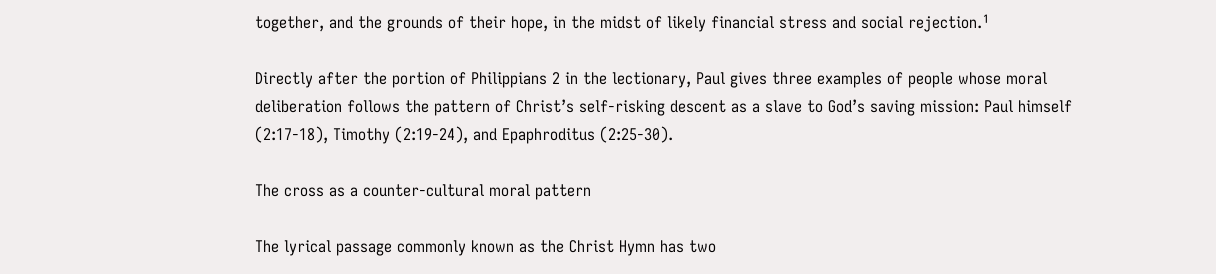together, and the grounds of their hope, in the midst of likely financial stress and social rejection.¹

Directly after the portion of Philippians 2 in the lectionary, Paul gives three examples of people whose moral deliberation follows the pattern of Christ’s self-risking descent as a slave to God’s saving mission: Paul himself (2:17-18), Timothy (2:19-24), and Epaphroditus (2:25-30).

The cross as a counter-cultural moral pattern

The lyrical passage commonly known as the Christ Hymn has two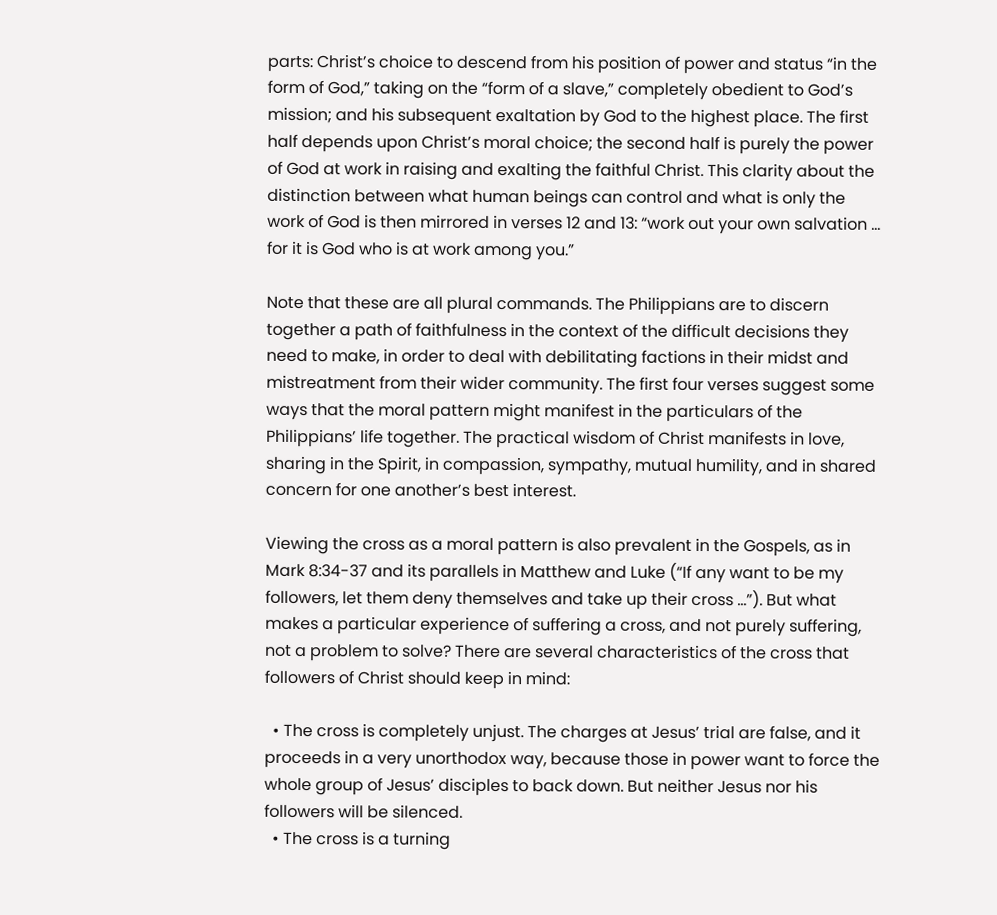parts: Christ’s choice to descend from his position of power and status “in the form of God,” taking on the “form of a slave,” completely obedient to God’s mission; and his subsequent exaltation by God to the highest place. The first half depends upon Christ’s moral choice; the second half is purely the power of God at work in raising and exalting the faithful Christ. This clarity about the distinction between what human beings can control and what is only the work of God is then mirrored in verses 12 and 13: “work out your own salvation … for it is God who is at work among you.”

Note that these are all plural commands. The Philippians are to discern together a path of faithfulness in the context of the difficult decisions they need to make, in order to deal with debilitating factions in their midst and mistreatment from their wider community. The first four verses suggest some ways that the moral pattern might manifest in the particulars of the Philippians’ life together. The practical wisdom of Christ manifests in love, sharing in the Spirit, in compassion, sympathy, mutual humility, and in shared concern for one another’s best interest.

Viewing the cross as a moral pattern is also prevalent in the Gospels, as in Mark 8:34-37 and its parallels in Matthew and Luke (“If any want to be my followers, let them deny themselves and take up their cross …”). But what makes a particular experience of suffering a cross, and not purely suffering, not a problem to solve? There are several characteristics of the cross that followers of Christ should keep in mind:

  • The cross is completely unjust. The charges at Jesus’ trial are false, and it proceeds in a very unorthodox way, because those in power want to force the whole group of Jesus’ disciples to back down. But neither Jesus nor his followers will be silenced.
  • The cross is a turning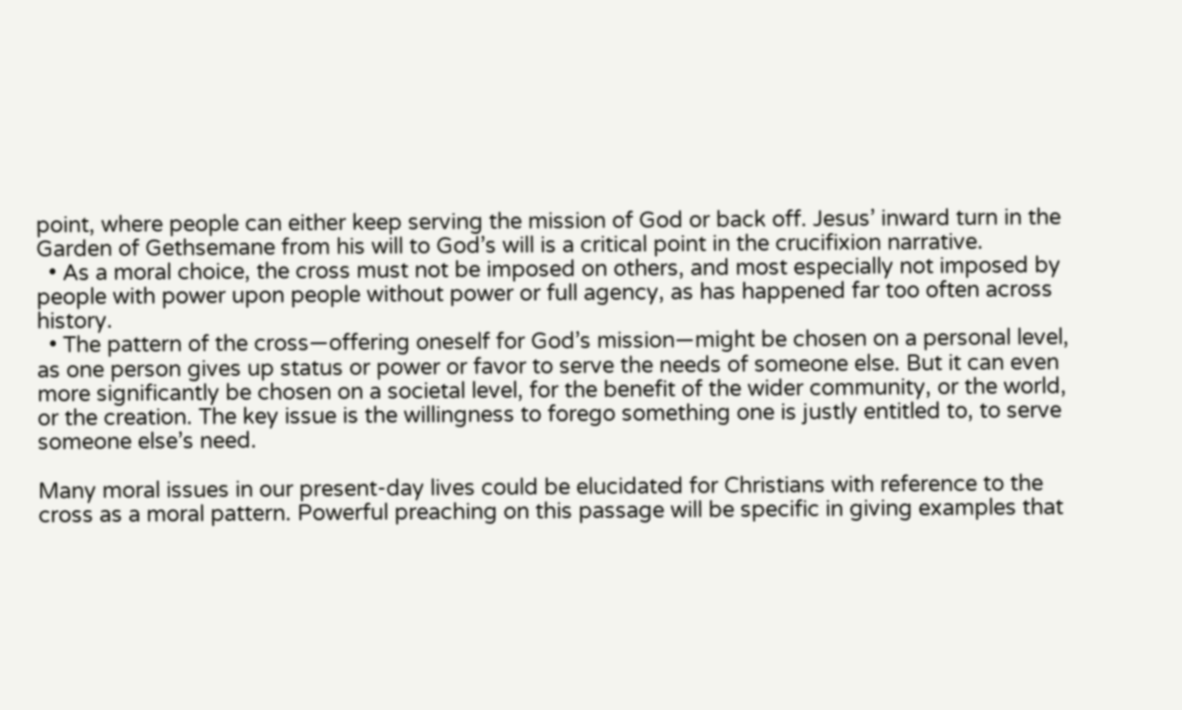point, where people can either keep serving the mission of God or back off. Jesus’ inward turn in the Garden of Gethsemane from his will to God’s will is a critical point in the crucifixion narrative.
  • As a moral choice, the cross must not be imposed on others, and most especially not imposed by people with power upon people without power or full agency, as has happened far too often across history.
  • The pattern of the cross—offering oneself for God’s mission—might be chosen on a personal level, as one person gives up status or power or favor to serve the needs of someone else. But it can even more significantly be chosen on a societal level, for the benefit of the wider community, or the world, or the creation. The key issue is the willingness to forego something one is justly entitled to, to serve someone else’s need.

Many moral issues in our present-day lives could be elucidated for Christians with reference to the cross as a moral pattern. Powerful preaching on this passage will be specific in giving examples that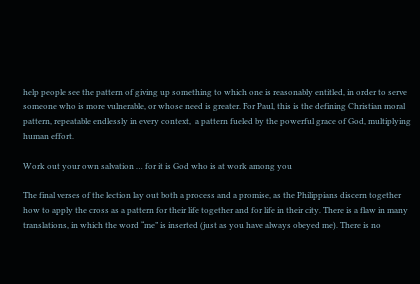help people see the pattern of giving up something to which one is reasonably entitled, in order to serve someone who is more vulnerable, or whose need is greater. For Paul, this is the defining Christian moral pattern, repeatable endlessly in every context,  a pattern fueled by the powerful grace of God, multiplying human effort.

Work out your own salvation … for it is God who is at work among you

The final verses of the lection lay out both a process and a promise, as the Philippians discern together how to apply the cross as a pattern for their life together and for life in their city. There is a flaw in many translations, in which the word “me” is inserted (just as you have always obeyed me). There is no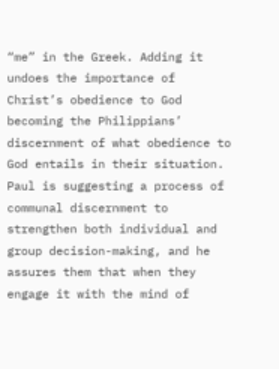“me” in the Greek. Adding it undoes the importance of Christ’s obedience to God becoming the Philippians’ discernment of what obedience to God entails in their situation. Paul is suggesting a process of communal discernment to strengthen both individual and group decision-making, and he assures them that when they engage it with the mind of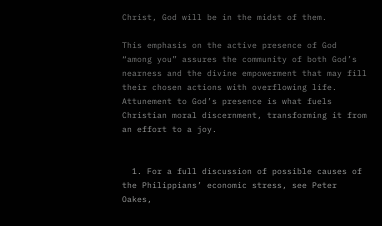Christ, God will be in the midst of them.

This emphasis on the active presence of God “among you” assures the community of both God’s nearness and the divine empowerment that may fill their chosen actions with overflowing life. Attunement to God’s presence is what fuels Christian moral discernment, transforming it from an effort to a joy.


  1. For a full discussion of possible causes of the Philippians’ economic stress, see Peter Oakes,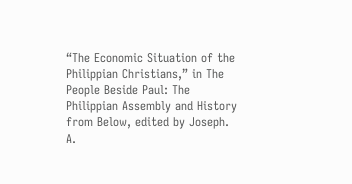“The Economic Situation of the Philippian Christians,” in The People Beside Paul: The Philippian Assembly and History from Below, edited by Joseph. A.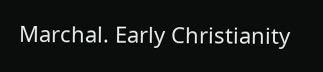Marchal. Early Christianity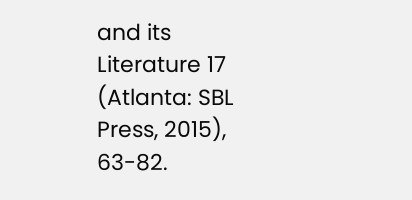and its Literature 17 (Atlanta: SBL Press, 2015), 63-82.